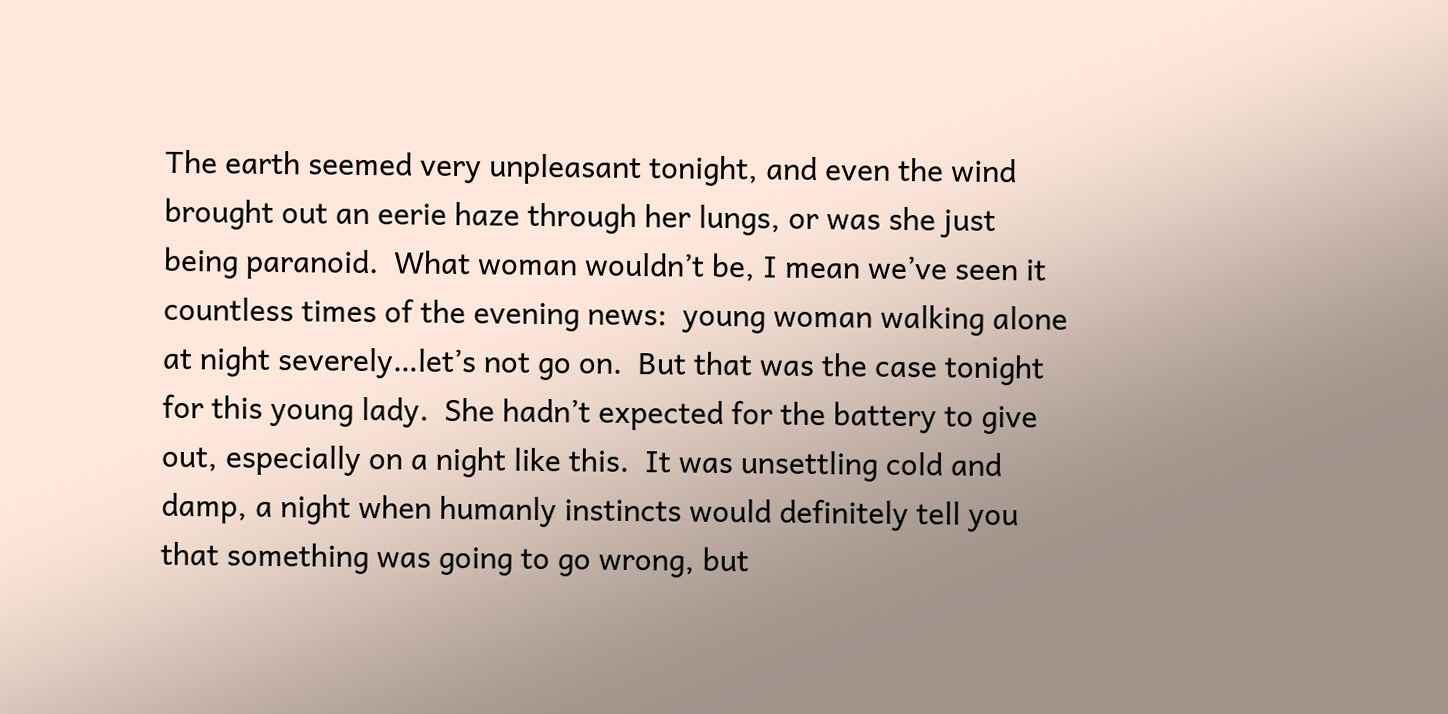The earth seemed very unpleasant tonight, and even the wind brought out an eerie haze through her lungs, or was she just being paranoid.  What woman wouldn’t be, I mean we’ve seen it countless times of the evening news:  young woman walking alone at night severely…let’s not go on.  But that was the case tonight for this young lady.  She hadn’t expected for the battery to give out, especially on a night like this.  It was unsettling cold and damp, a night when humanly instincts would definitely tell you that something was going to go wrong, but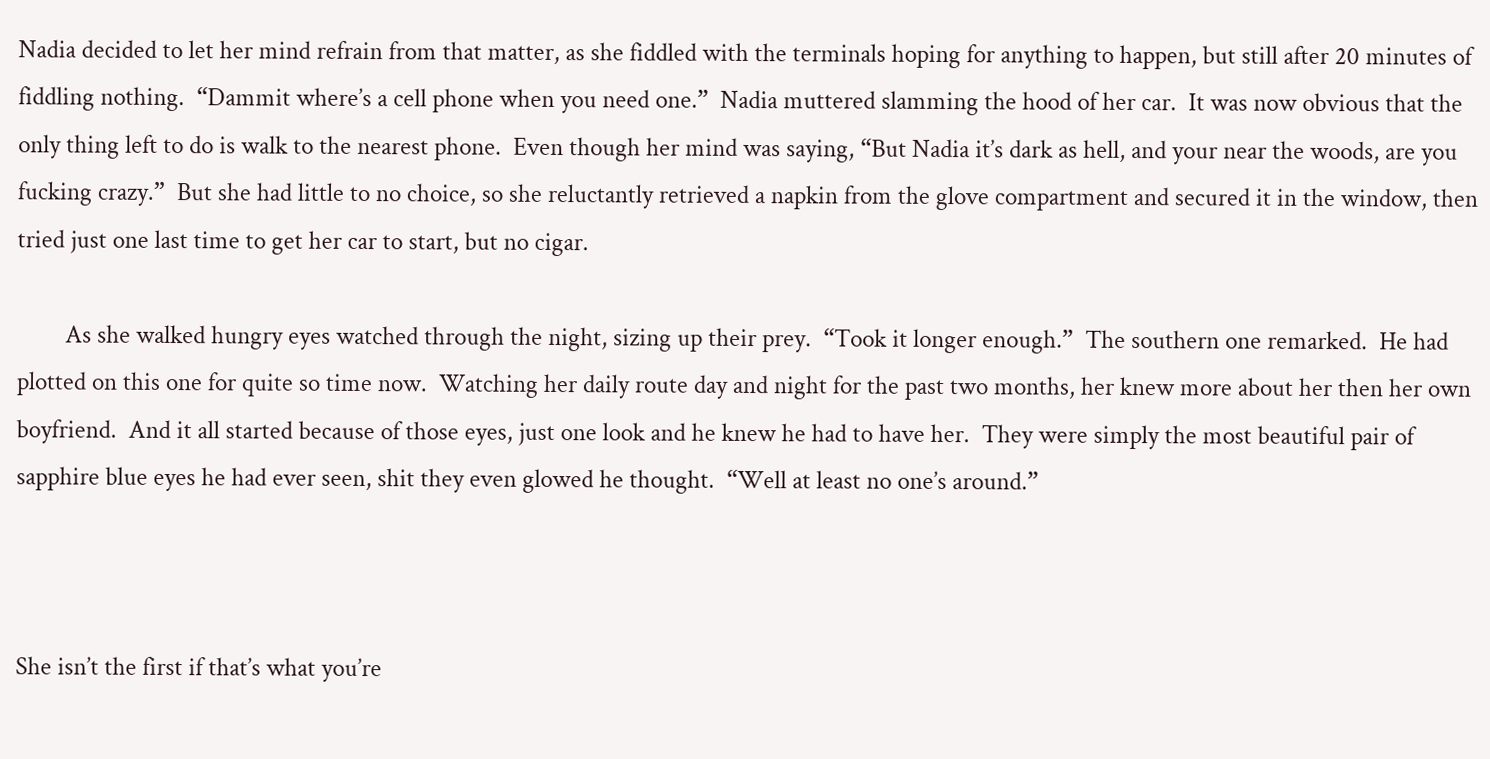Nadia decided to let her mind refrain from that matter, as she fiddled with the terminals hoping for anything to happen, but still after 20 minutes of fiddling nothing.  “Dammit where’s a cell phone when you need one.”  Nadia muttered slamming the hood of her car.  It was now obvious that the only thing left to do is walk to the nearest phone.  Even though her mind was saying, “But Nadia it’s dark as hell, and your near the woods, are you fucking crazy.”  But she had little to no choice, so she reluctantly retrieved a napkin from the glove compartment and secured it in the window, then tried just one last time to get her car to start, but no cigar.

        As she walked hungry eyes watched through the night, sizing up their prey.  “Took it longer enough.”  The southern one remarked.  He had plotted on this one for quite so time now.  Watching her daily route day and night for the past two months, her knew more about her then her own boyfriend.  And it all started because of those eyes, just one look and he knew he had to have her.  They were simply the most beautiful pair of sapphire blue eyes he had ever seen, shit they even glowed he thought.  “Well at least no one’s around.”



She isn’t the first if that’s what you’re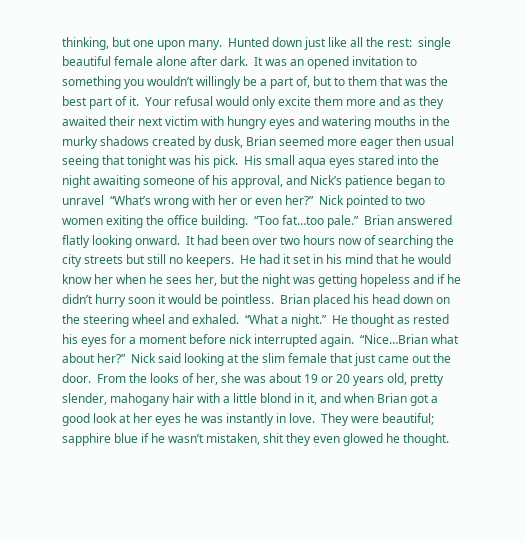thinking, but one upon many.  Hunted down just like all the rest:  single beautiful female alone after dark.  It was an opened invitation to something you wouldn’t willingly be a part of, but to them that was the best part of it.  Your refusal would only excite them more and as they awaited their next victim with hungry eyes and watering mouths in the murky shadows created by dusk, Brian seemed more eager then usual seeing that tonight was his pick.  His small aqua eyes stared into the night awaiting someone of his approval, and Nick’s patience began to unravel  “What’s wrong with her or even her?”  Nick pointed to two women exiting the office building.  “Too fat…too pale.”  Brian answered flatly looking onward.  It had been over two hours now of searching the city streets but still no keepers.  He had it set in his mind that he would know her when he sees her, but the night was getting hopeless and if he didn’t hurry soon it would be pointless.  Brian placed his head down on the steering wheel and exhaled.  “What a night.”  He thought as rested his eyes for a moment before nick interrupted again.  “Nice…Brian what about her?”  Nick said looking at the slim female that just came out the door.  From the looks of her, she was about 19 or 20 years old, pretty slender, mahogany hair with a little blond in it, and when Brian got a good look at her eyes he was instantly in love.  They were beautiful; sapphire blue if he wasn’t mistaken, shit they even glowed he thought.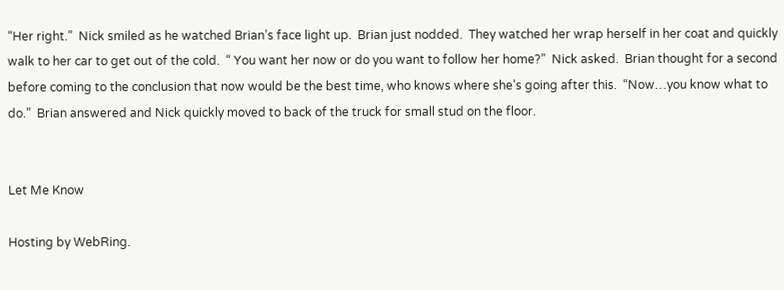“Her right.”  Nick smiled as he watched Brian’s face light up.  Brian just nodded.  They watched her wrap herself in her coat and quickly walk to her car to get out of the cold.  “ You want her now or do you want to follow her home?”  Nick asked.  Brian thought for a second before coming to the conclusion that now would be the best time, who knows where she’s going after this.  “Now…you know what to do.”  Brian answered and Nick quickly moved to back of the truck for small stud on the floor.


Let Me Know

Hosting by WebRing.